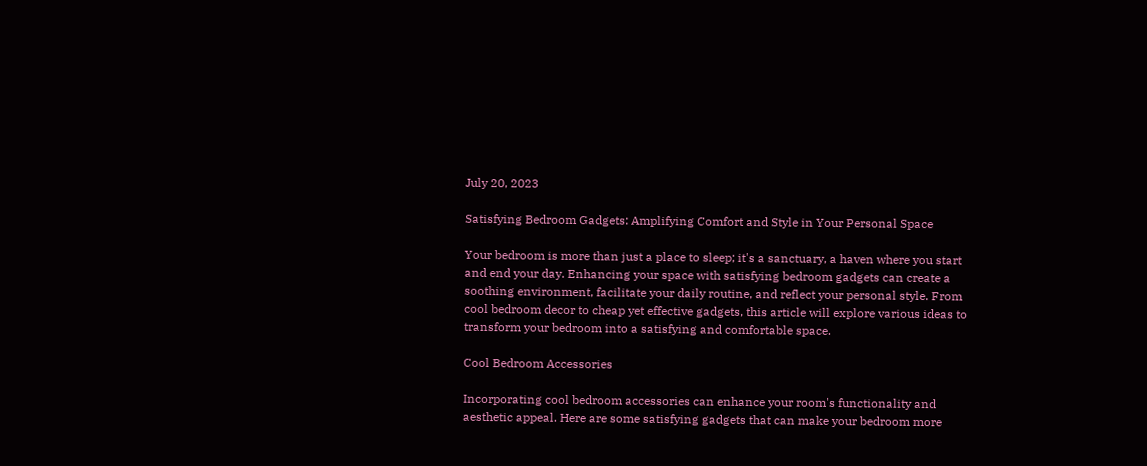July 20, 2023

Satisfying Bedroom Gadgets: Amplifying Comfort and Style in Your Personal Space

Your bedroom is more than just a place to sleep; it's a sanctuary, a haven where you start and end your day. Enhancing your space with satisfying bedroom gadgets can create a soothing environment, facilitate your daily routine, and reflect your personal style. From cool bedroom decor to cheap yet effective gadgets, this article will explore various ideas to transform your bedroom into a satisfying and comfortable space.

Cool Bedroom Accessories

Incorporating cool bedroom accessories can enhance your room's functionality and aesthetic appeal. Here are some satisfying gadgets that can make your bedroom more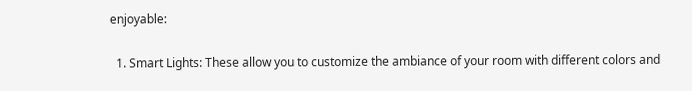enjoyable:

  1. Smart Lights: These allow you to customize the ambiance of your room with different colors and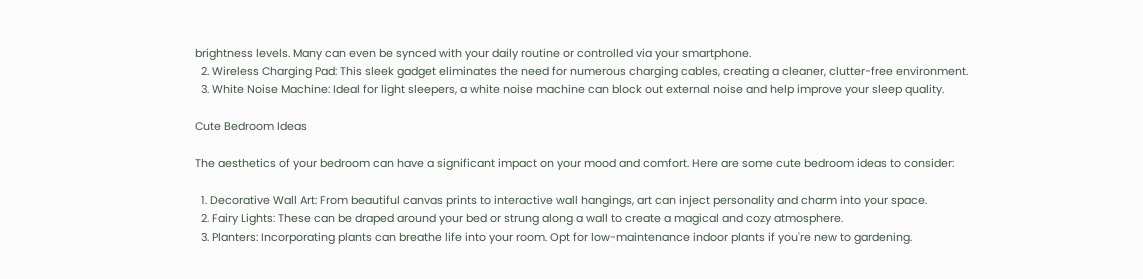brightness levels. Many can even be synced with your daily routine or controlled via your smartphone.
  2. Wireless Charging Pad: This sleek gadget eliminates the need for numerous charging cables, creating a cleaner, clutter-free environment.
  3. White Noise Machine: Ideal for light sleepers, a white noise machine can block out external noise and help improve your sleep quality.

Cute Bedroom Ideas

The aesthetics of your bedroom can have a significant impact on your mood and comfort. Here are some cute bedroom ideas to consider:

  1. Decorative Wall Art: From beautiful canvas prints to interactive wall hangings, art can inject personality and charm into your space.
  2. Fairy Lights: These can be draped around your bed or strung along a wall to create a magical and cozy atmosphere.
  3. Planters: Incorporating plants can breathe life into your room. Opt for low-maintenance indoor plants if you're new to gardening.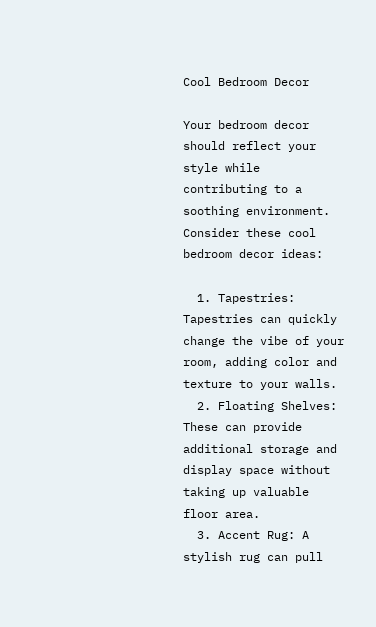Cool Bedroom Decor

Your bedroom decor should reflect your style while contributing to a soothing environment. Consider these cool bedroom decor ideas:

  1. Tapestries: Tapestries can quickly change the vibe of your room, adding color and texture to your walls.
  2. Floating Shelves: These can provide additional storage and display space without taking up valuable floor area.
  3. Accent Rug: A stylish rug can pull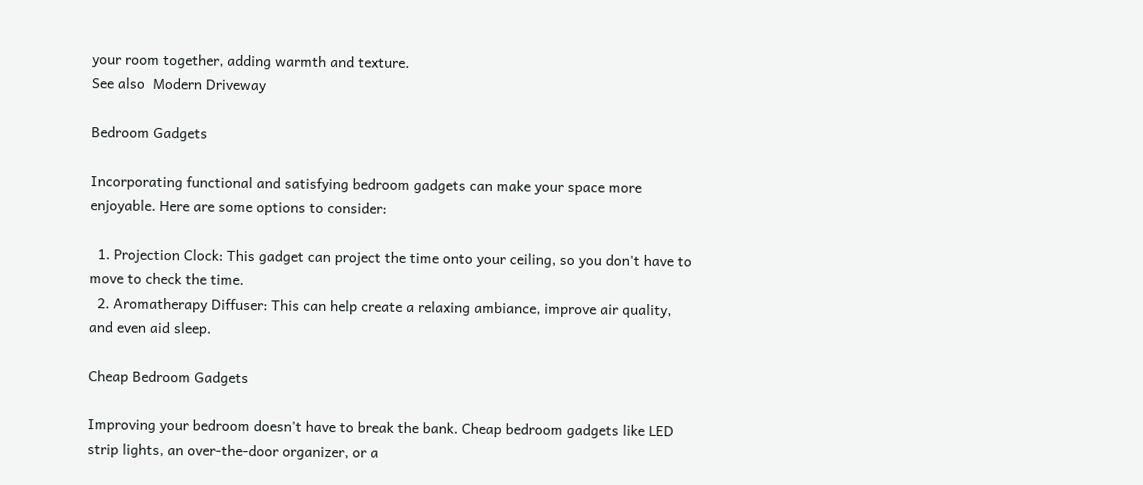your room together, adding warmth and texture.
See also  Modern Driveway

Bedroom Gadgets

Incorporating functional and satisfying bedroom gadgets can make your space more enjoyable. Here are some options to consider:

  1. Projection Clock: This gadget can project the time onto your ceiling, so you don't have to move to check the time.
  2. Aromatherapy Diffuser: This can help create a relaxing ambiance, improve air quality, and even aid sleep.

Cheap Bedroom Gadgets

Improving your bedroom doesn't have to break the bank. Cheap bedroom gadgets like LED strip lights, an over-the-door organizer, or a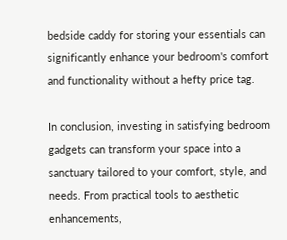bedside caddy for storing your essentials can significantly enhance your bedroom's comfort and functionality without a hefty price tag.

In conclusion, investing in satisfying bedroom gadgets can transform your space into a sanctuary tailored to your comfort, style, and needs. From practical tools to aesthetic enhancements,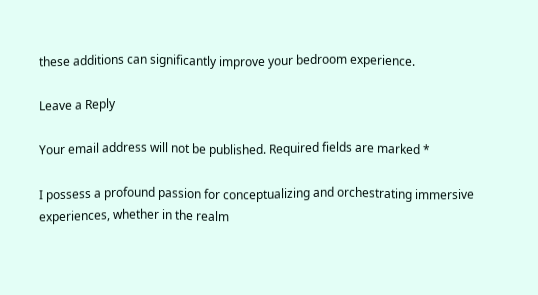these additions can significantly improve your bedroom experience.

Leave a Reply

Your email address will not be published. Required fields are marked *

I possess a profound passion for conceptualizing and orchestrating immersive experiences, whether in the realm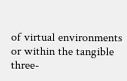of virtual environments or within the tangible three-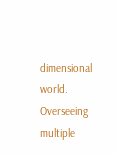dimensional world. Overseeing multiple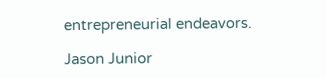entrepreneurial endeavors.

Jason Junior